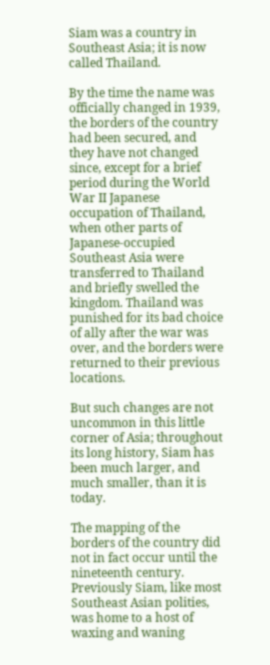Siam was a country in Southeast Asia; it is now called Thailand.

By the time the name was officially changed in 1939, the borders of the country had been secured, and they have not changed since, except for a brief period during the World War II Japanese occupation of Thailand, when other parts of Japanese-occupied Southeast Asia were transferred to Thailand and briefly swelled the kingdom. Thailand was punished for its bad choice of ally after the war was over, and the borders were returned to their previous locations.

But such changes are not uncommon in this little corner of Asia; throughout its long history, Siam has been much larger, and much smaller, than it is today.

The mapping of the borders of the country did not in fact occur until the nineteenth century. Previously Siam, like most Southeast Asian polities, was home to a host of waxing and waning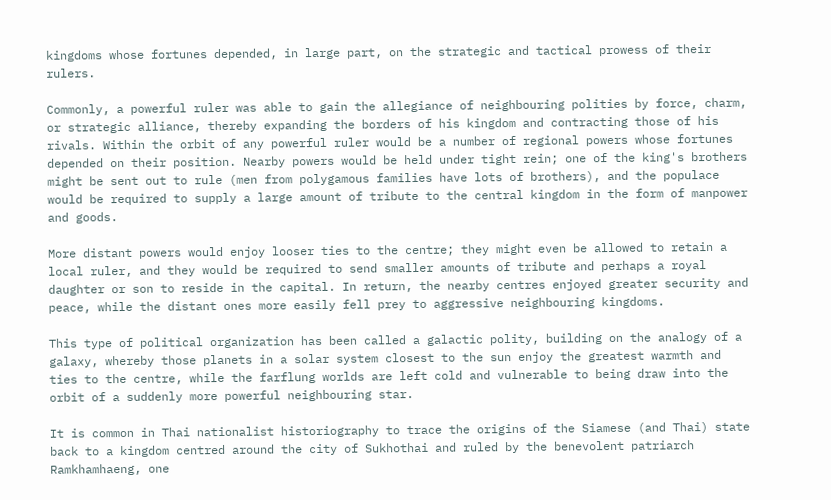kingdoms whose fortunes depended, in large part, on the strategic and tactical prowess of their rulers.

Commonly, a powerful ruler was able to gain the allegiance of neighbouring polities by force, charm, or strategic alliance, thereby expanding the borders of his kingdom and contracting those of his rivals. Within the orbit of any powerful ruler would be a number of regional powers whose fortunes depended on their position. Nearby powers would be held under tight rein; one of the king's brothers might be sent out to rule (men from polygamous families have lots of brothers), and the populace would be required to supply a large amount of tribute to the central kingdom in the form of manpower and goods.

More distant powers would enjoy looser ties to the centre; they might even be allowed to retain a local ruler, and they would be required to send smaller amounts of tribute and perhaps a royal daughter or son to reside in the capital. In return, the nearby centres enjoyed greater security and peace, while the distant ones more easily fell prey to aggressive neighbouring kingdoms.

This type of political organization has been called a galactic polity, building on the analogy of a galaxy, whereby those planets in a solar system closest to the sun enjoy the greatest warmth and ties to the centre, while the farflung worlds are left cold and vulnerable to being draw into the orbit of a suddenly more powerful neighbouring star.

It is common in Thai nationalist historiography to trace the origins of the Siamese (and Thai) state back to a kingdom centred around the city of Sukhothai and ruled by the benevolent patriarch Ramkhamhaeng, one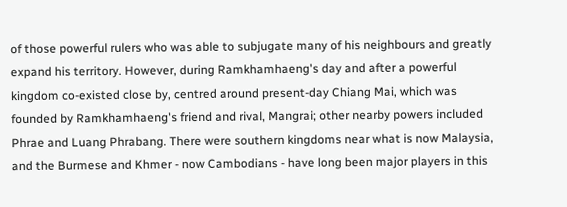of those powerful rulers who was able to subjugate many of his neighbours and greatly expand his territory. However, during Ramkhamhaeng's day and after a powerful kingdom co-existed close by, centred around present-day Chiang Mai, which was founded by Ramkhamhaeng's friend and rival, Mangrai; other nearby powers included Phrae and Luang Phrabang. There were southern kingdoms near what is now Malaysia, and the Burmese and Khmer - now Cambodians - have long been major players in this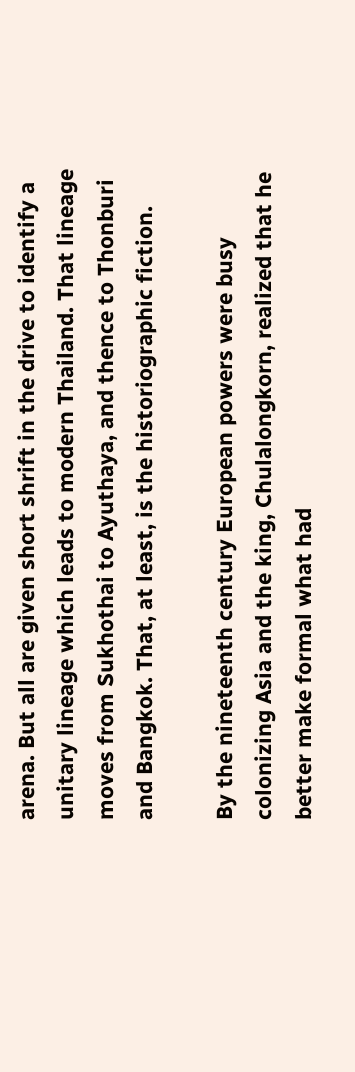arena. But all are given short shrift in the drive to identify a unitary lineage which leads to modern Thailand. That lineage moves from Sukhothai to Ayuthaya, and thence to Thonburi and Bangkok. That, at least, is the historiographic fiction.

By the nineteenth century European powers were busy colonizing Asia and the king, Chulalongkorn, realized that he better make formal what had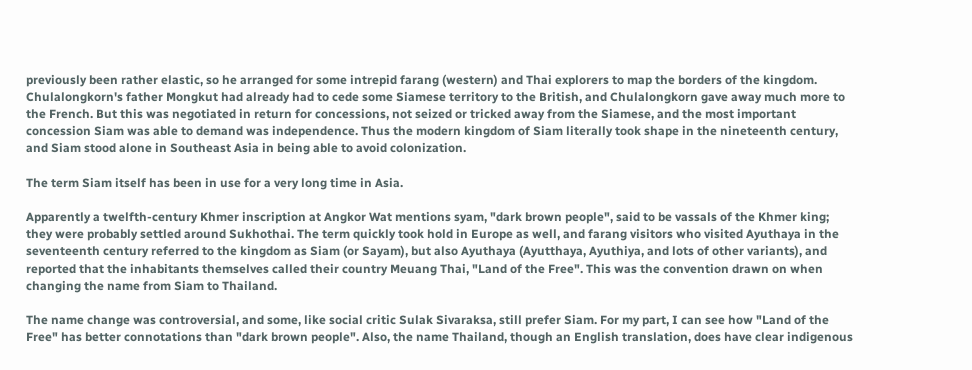previously been rather elastic, so he arranged for some intrepid farang (western) and Thai explorers to map the borders of the kingdom. Chulalongkorn's father Mongkut had already had to cede some Siamese territory to the British, and Chulalongkorn gave away much more to the French. But this was negotiated in return for concessions, not seized or tricked away from the Siamese, and the most important concession Siam was able to demand was independence. Thus the modern kingdom of Siam literally took shape in the nineteenth century, and Siam stood alone in Southeast Asia in being able to avoid colonization.

The term Siam itself has been in use for a very long time in Asia.

Apparently a twelfth-century Khmer inscription at Angkor Wat mentions syam, "dark brown people", said to be vassals of the Khmer king; they were probably settled around Sukhothai. The term quickly took hold in Europe as well, and farang visitors who visited Ayuthaya in the seventeenth century referred to the kingdom as Siam (or Sayam), but also Ayuthaya (Ayutthaya, Ayuthiya, and lots of other variants), and reported that the inhabitants themselves called their country Meuang Thai, "Land of the Free". This was the convention drawn on when changing the name from Siam to Thailand.

The name change was controversial, and some, like social critic Sulak Sivaraksa, still prefer Siam. For my part, I can see how "Land of the Free" has better connotations than "dark brown people". Also, the name Thailand, though an English translation, does have clear indigenous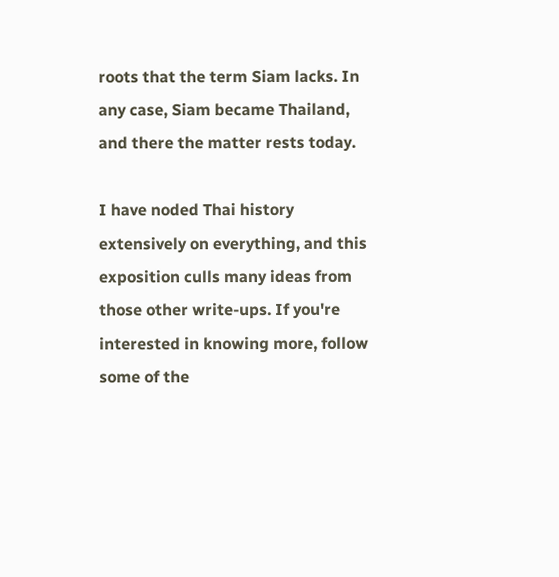roots that the term Siam lacks. In any case, Siam became Thailand, and there the matter rests today.

I have noded Thai history extensively on everything, and this exposition culls many ideas from those other write-ups. If you're interested in knowing more, follow some of the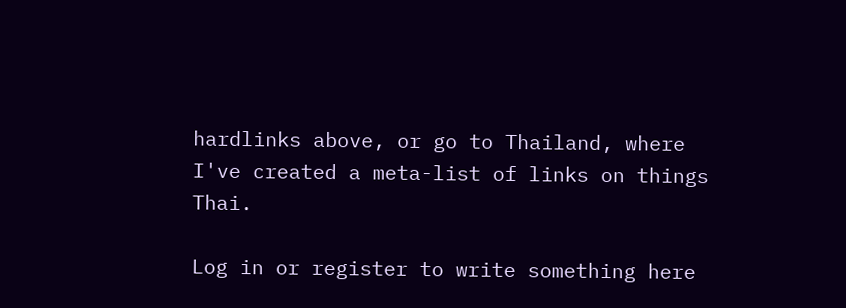hardlinks above, or go to Thailand, where I've created a meta-list of links on things Thai.

Log in or register to write something here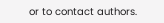or to contact authors.